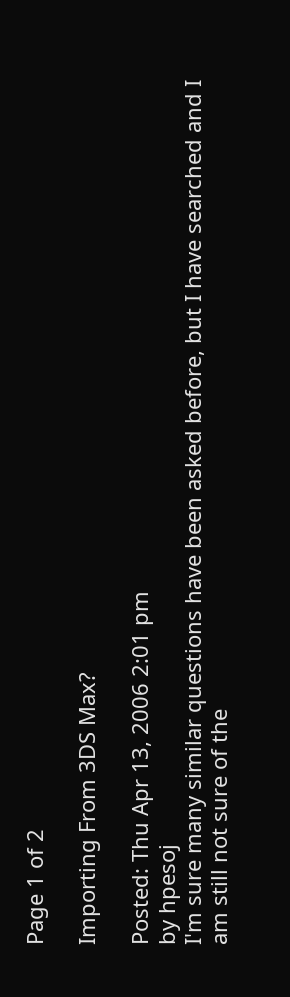Page 1 of 2

Importing From 3DS Max?

Posted: Thu Apr 13, 2006 2:01 pm
by hpesoj
I'm sure many similar questions have been asked before, but I have searched and I am still not sure of the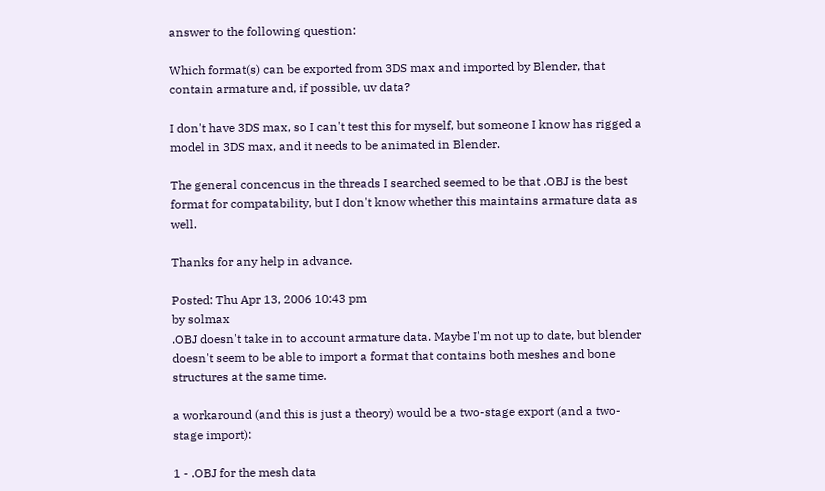answer to the following question:

Which format(s) can be exported from 3DS max and imported by Blender, that contain armature and, if possible, uv data?

I don't have 3DS max, so I can't test this for myself, but someone I know has rigged a model in 3DS max, and it needs to be animated in Blender.

The general concencus in the threads I searched seemed to be that .OBJ is the best format for compatability, but I don't know whether this maintains armature data as well.

Thanks for any help in advance.

Posted: Thu Apr 13, 2006 10:43 pm
by solmax
.OBJ doesn't take in to account armature data. Maybe I'm not up to date, but blender doesn't seem to be able to import a format that contains both meshes and bone structures at the same time.

a workaround (and this is just a theory) would be a two-stage export (and a two-stage import):

1 - .OBJ for the mesh data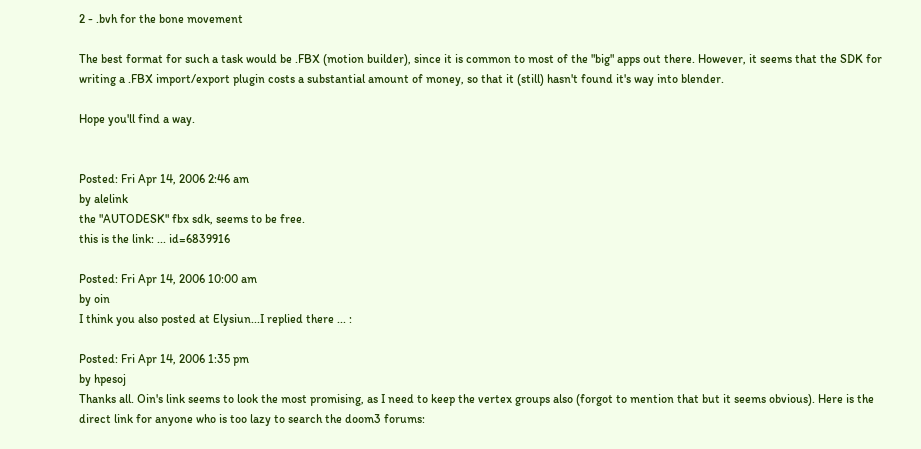2 - .bvh for the bone movement

The best format for such a task would be .FBX (motion builder), since it is common to most of the "big" apps out there. However, it seems that the SDK for writing a .FBX import/export plugin costs a substantial amount of money, so that it (still) hasn't found it's way into blender.

Hope you'll find a way.


Posted: Fri Apr 14, 2006 2:46 am
by alelink
the "AUTODESK" fbx sdk, seems to be free.
this is the link: ... id=6839916

Posted: Fri Apr 14, 2006 10:00 am
by oin
I think you also posted at Elysiun...I replied there ... :

Posted: Fri Apr 14, 2006 1:35 pm
by hpesoj
Thanks all. Oin's link seems to look the most promising, as I need to keep the vertex groups also (forgot to mention that but it seems obvious). Here is the direct link for anyone who is too lazy to search the doom3 forums: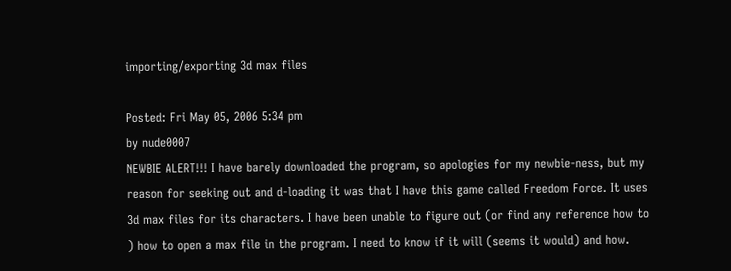importing/exporting 3d max files

Posted: Fri May 05, 2006 5:34 pm
by nude0007
NEWBIE ALERT!!! I have barely downloaded the program, so apologies for my newbie-ness, but my reason for seeking out and d-loading it was that I have this game called Freedom Force. It uses 3d max files for its characters. I have been unable to figure out (or find any reference how to ) how to open a max file in the program. I need to know if it will (seems it would) and how.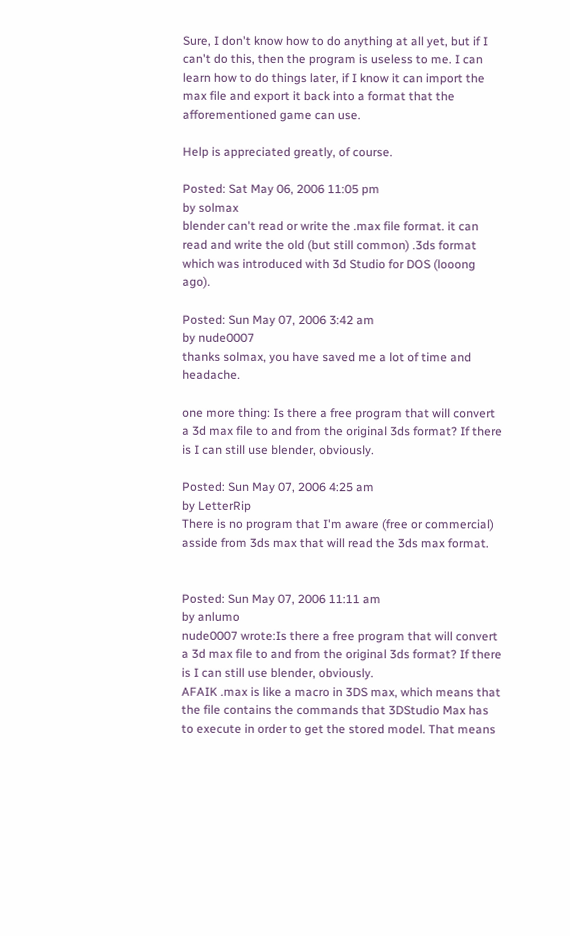Sure, I don't know how to do anything at all yet, but if I can't do this, then the program is useless to me. I can learn how to do things later, if I know it can import the max file and export it back into a format that the afforementioned game can use.

Help is appreciated greatly, of course.

Posted: Sat May 06, 2006 11:05 pm
by solmax
blender can't read or write the .max file format. it can read and write the old (but still common) .3ds format which was introduced with 3d Studio for DOS (looong ago).

Posted: Sun May 07, 2006 3:42 am
by nude0007
thanks solmax, you have saved me a lot of time and headache.

one more thing: Is there a free program that will convert a 3d max file to and from the original 3ds format? If there is I can still use blender, obviously.

Posted: Sun May 07, 2006 4:25 am
by LetterRip
There is no program that I'm aware (free or commercial) asside from 3ds max that will read the 3ds max format.


Posted: Sun May 07, 2006 11:11 am
by anlumo
nude0007 wrote:Is there a free program that will convert a 3d max file to and from the original 3ds format? If there is I can still use blender, obviously.
AFAIK .max is like a macro in 3DS max, which means that the file contains the commands that 3DStudio Max has to execute in order to get the stored model. That means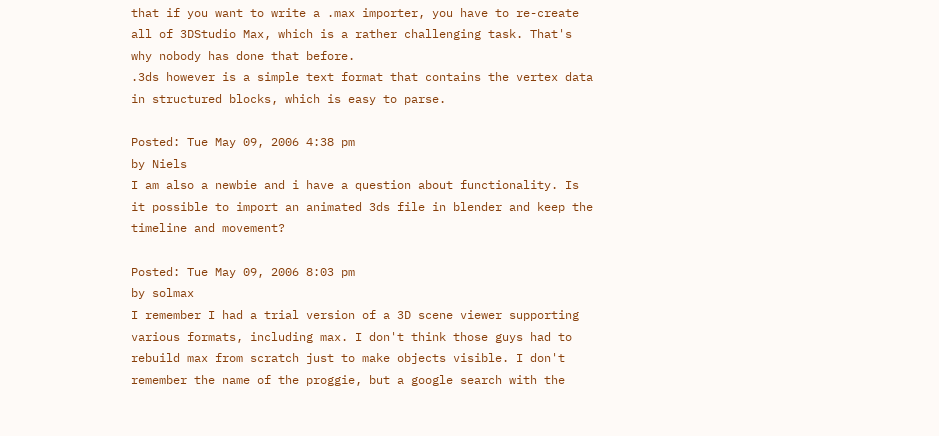that if you want to write a .max importer, you have to re-create all of 3DStudio Max, which is a rather challenging task. That's why nobody has done that before.
.3ds however is a simple text format that contains the vertex data in structured blocks, which is easy to parse.

Posted: Tue May 09, 2006 4:38 pm
by Niels
I am also a newbie and i have a question about functionality. Is it possible to import an animated 3ds file in blender and keep the timeline and movement?

Posted: Tue May 09, 2006 8:03 pm
by solmax
I remember I had a trial version of a 3D scene viewer supporting various formats, including max. I don't think those guys had to rebuild max from scratch just to make objects visible. I don't remember the name of the proggie, but a google search with the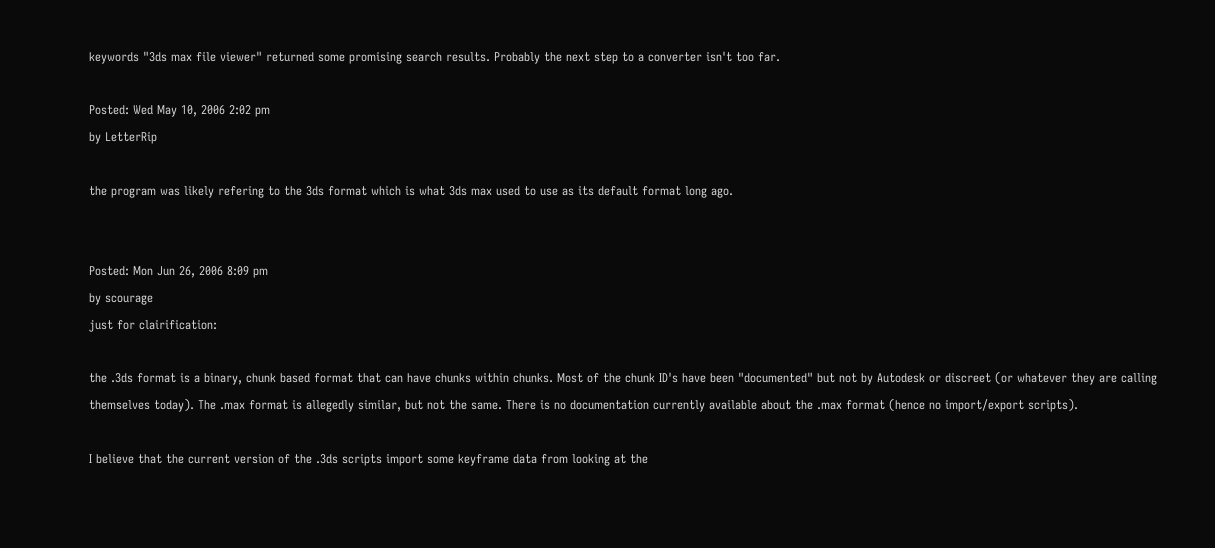keywords "3ds max file viewer" returned some promising search results. Probably the next step to a converter isn't too far.

Posted: Wed May 10, 2006 2:02 pm
by LetterRip

the program was likely refering to the 3ds format which is what 3ds max used to use as its default format long ago.


Posted: Mon Jun 26, 2006 8:09 pm
by scourage
just for clairification:

the .3ds format is a binary, chunk based format that can have chunks within chunks. Most of the chunk ID's have been "documented" but not by Autodesk or discreet (or whatever they are calling themselves today). The .max format is allegedly similar, but not the same. There is no documentation currently available about the .max format (hence no import/export scripts).

I believe that the current version of the .3ds scripts import some keyframe data from looking at the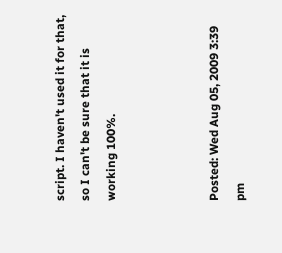script. I haven't used it for that, so I can't be sure that it is working 100%.



Posted: Wed Aug 05, 2009 3:39 pm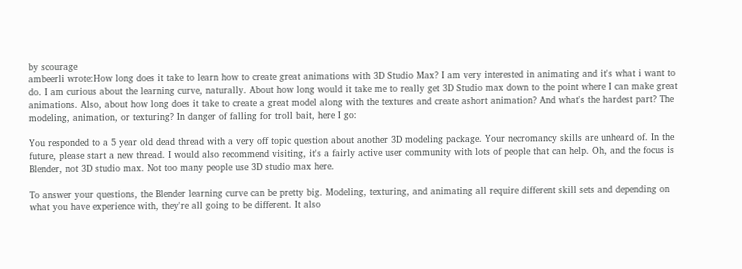by scourage
ambeerli wrote:How long does it take to learn how to create great animations with 3D Studio Max? I am very interested in animating and it's what i want to do. I am curious about the learning curve, naturally. About how long would it take me to really get 3D Studio max down to the point where I can make great animations. Also, about how long does it take to create a great model along with the textures and create ashort animation? And what's the hardest part? The modeling, animation, or texturing? In danger of falling for troll bait, here I go:

You responded to a 5 year old dead thread with a very off topic question about another 3D modeling package. Your necromancy skills are unheard of. In the future, please start a new thread. I would also recommend visiting, it's a fairly active user community with lots of people that can help. Oh, and the focus is Blender, not 3D studio max. Not too many people use 3D studio max here.

To answer your questions, the Blender learning curve can be pretty big. Modeling, texturing, and animating all require different skill sets and depending on what you have experience with, they're all going to be different. It also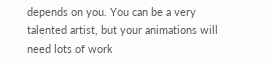depends on you. You can be a very talented artist, but your animations will need lots of work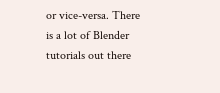or vice-versa. There is a lot of Blender tutorials out there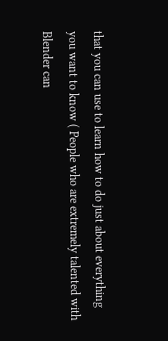that you can use to learn how to do just about everything you want to know ( People who are extremely talented with Blender can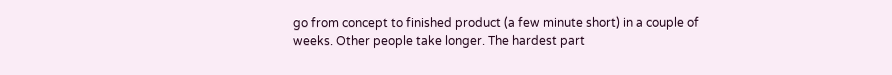go from concept to finished product (a few minute short) in a couple of weeks. Other people take longer. The hardest part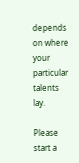depends on where your particular talents lay.

Please start a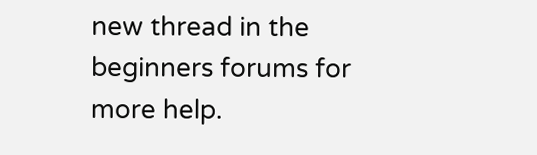new thread in the beginners forums for more help.